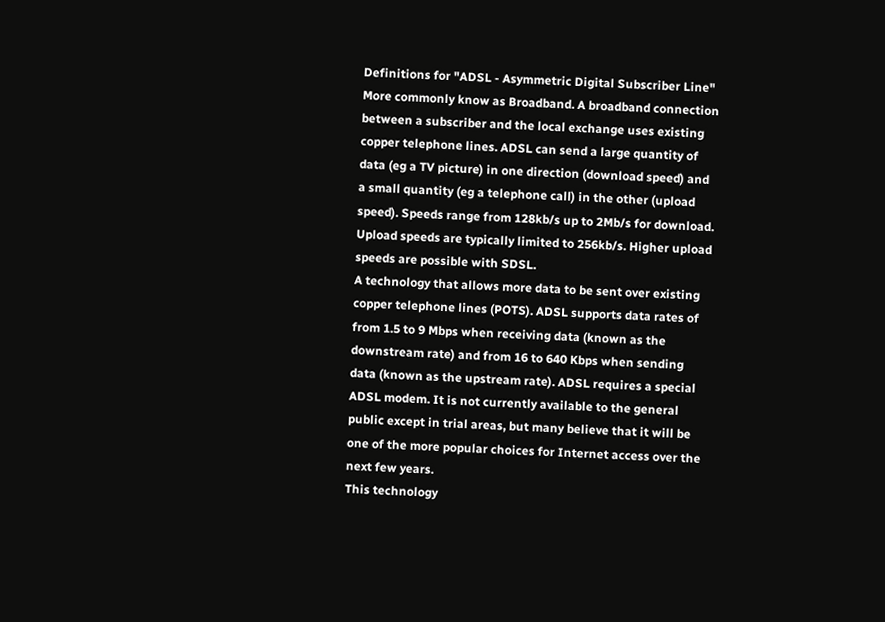Definitions for "ADSL - Asymmetric Digital Subscriber Line"
More commonly know as Broadband. A broadband connection between a subscriber and the local exchange uses existing copper telephone lines. ADSL can send a large quantity of data (eg a TV picture) in one direction (download speed) and a small quantity (eg a telephone call) in the other (upload speed). Speeds range from 128kb/s up to 2Mb/s for download. Upload speeds are typically limited to 256kb/s. Higher upload speeds are possible with SDSL.
A technology that allows more data to be sent over existing copper telephone lines (POTS). ADSL supports data rates of from 1.5 to 9 Mbps when receiving data (known as the downstream rate) and from 16 to 640 Kbps when sending data (known as the upstream rate). ADSL requires a special ADSL modem. It is not currently available to the general public except in trial areas, but many believe that it will be one of the more popular choices for Internet access over the next few years.
This technology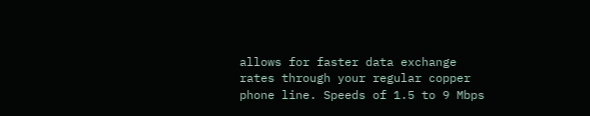allows for faster data exchange rates through your regular copper phone line. Speeds of 1.5 to 9 Mbps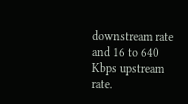downstream rate and 16 to 640 Kbps upstream rate.